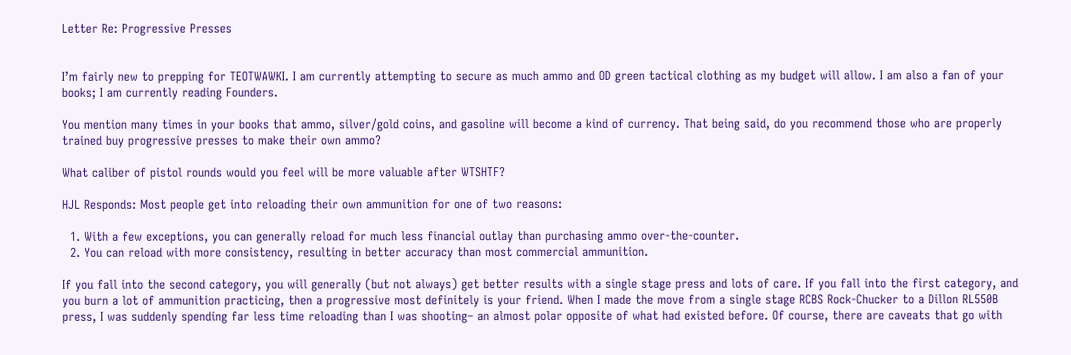Letter Re: Progressive Presses


I’m fairly new to prepping for TEOTWAWKI. I am currently attempting to secure as much ammo and OD green tactical clothing as my budget will allow. I am also a fan of your books; I am currently reading Founders.

You mention many times in your books that ammo, silver/gold coins, and gasoline will become a kind of currency. That being said, do you recommend those who are properly trained buy progressive presses to make their own ammo?

What caliber of pistol rounds would you feel will be more valuable after WTSHTF?

HJL Responds: Most people get into reloading their own ammunition for one of two reasons:

  1. With a few exceptions, you can generally reload for much less financial outlay than purchasing ammo over-the-counter.
  2. You can reload with more consistency, resulting in better accuracy than most commercial ammunition.

If you fall into the second category, you will generally (but not always) get better results with a single stage press and lots of care. If you fall into the first category, and you burn a lot of ammunition practicing, then a progressive most definitely is your friend. When I made the move from a single stage RCBS Rock-Chucker to a Dillon RL550B press, I was suddenly spending far less time reloading than I was shooting– an almost polar opposite of what had existed before. Of course, there are caveats that go with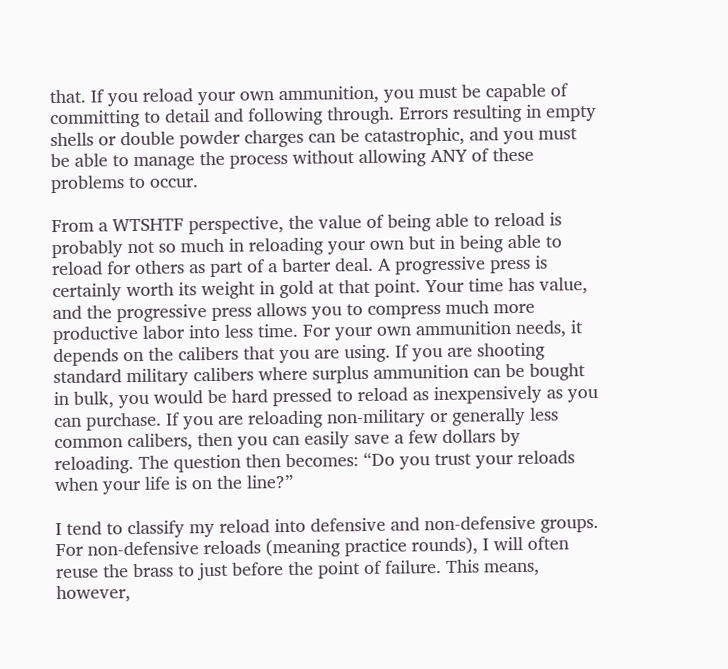that. If you reload your own ammunition, you must be capable of committing to detail and following through. Errors resulting in empty shells or double powder charges can be catastrophic, and you must be able to manage the process without allowing ANY of these problems to occur.

From a WTSHTF perspective, the value of being able to reload is probably not so much in reloading your own but in being able to reload for others as part of a barter deal. A progressive press is certainly worth its weight in gold at that point. Your time has value, and the progressive press allows you to compress much more productive labor into less time. For your own ammunition needs, it depends on the calibers that you are using. If you are shooting standard military calibers where surplus ammunition can be bought in bulk, you would be hard pressed to reload as inexpensively as you can purchase. If you are reloading non-military or generally less common calibers, then you can easily save a few dollars by reloading. The question then becomes: “Do you trust your reloads when your life is on the line?”

I tend to classify my reload into defensive and non-defensive groups. For non-defensive reloads (meaning practice rounds), I will often reuse the brass to just before the point of failure. This means, however,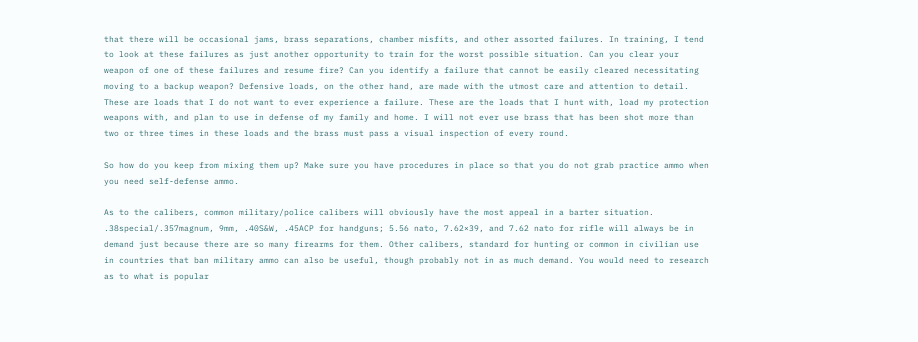that there will be occasional jams, brass separations, chamber misfits, and other assorted failures. In training, I tend to look at these failures as just another opportunity to train for the worst possible situation. Can you clear your weapon of one of these failures and resume fire? Can you identify a failure that cannot be easily cleared necessitating moving to a backup weapon? Defensive loads, on the other hand, are made with the utmost care and attention to detail. These are loads that I do not want to ever experience a failure. These are the loads that I hunt with, load my protection weapons with, and plan to use in defense of my family and home. I will not ever use brass that has been shot more than two or three times in these loads and the brass must pass a visual inspection of every round.

So how do you keep from mixing them up? Make sure you have procedures in place so that you do not grab practice ammo when you need self-defense ammo.

As to the calibers, common military/police calibers will obviously have the most appeal in a barter situation. .38special/.357magnum, 9mm, .40S&W, .45ACP for handguns; 5.56 nato, 7.62×39, and 7.62 nato for rifle will always be in demand just because there are so many firearms for them. Other calibers, standard for hunting or common in civilian use in countries that ban military ammo can also be useful, though probably not in as much demand. You would need to research as to what is popular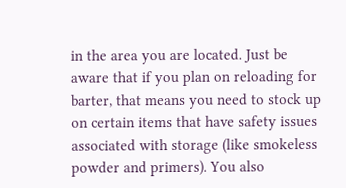in the area you are located. Just be aware that if you plan on reloading for barter, that means you need to stock up on certain items that have safety issues associated with storage (like smokeless powder and primers). You also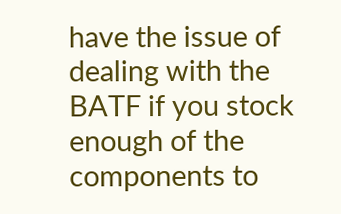have the issue of dealing with the BATF if you stock enough of the components to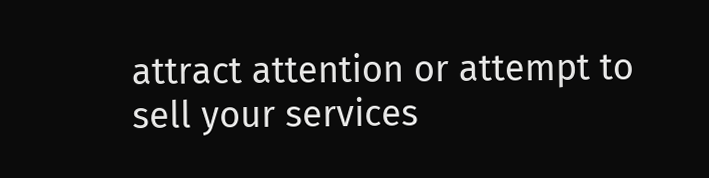attract attention or attempt to sell your services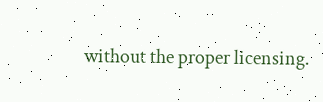without the proper licensing.